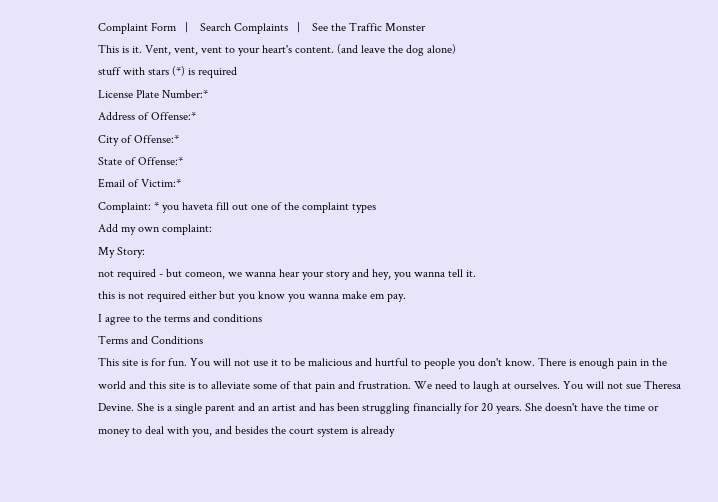Complaint Form   |    Search Complaints   |    See the Traffic Monster
This is it. Vent, vent, vent to your heart's content. (and leave the dog alone)
stuff with stars (*) is required
License Plate Number:*
Address of Offense:*
City of Offense:*
State of Offense:*
Email of Victim:*
Complaint: * you haveta fill out one of the complaint types
Add my own complaint:
My Story:
not required - but comeon, we wanna hear your story and hey, you wanna tell it.
this is not required either but you know you wanna make em pay.
I agree to the terms and conditions
Terms and Conditions
This site is for fun. You will not use it to be malicious and hurtful to people you don't know. There is enough pain in the world and this site is to alleviate some of that pain and frustration. We need to laugh at ourselves. You will not sue Theresa Devine. She is a single parent and an artist and has been struggling financially for 20 years. She doesn't have the time or money to deal with you, and besides the court system is already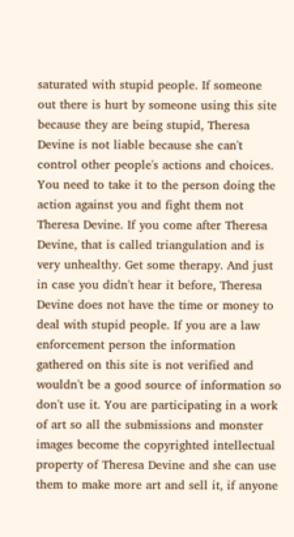saturated with stupid people. If someone out there is hurt by someone using this site because they are being stupid, Theresa Devine is not liable because she can't control other people's actions and choices. You need to take it to the person doing the action against you and fight them not Theresa Devine. If you come after Theresa Devine, that is called triangulation and is very unhealthy. Get some therapy. And just in case you didn't hear it before, Theresa Devine does not have the time or money to deal with stupid people. If you are a law enforcement person the information gathered on this site is not verified and wouldn't be a good source of information so don't use it. You are participating in a work of art so all the submissions and monster images become the copyrighted intellectual property of Theresa Devine and she can use them to make more art and sell it, if anyone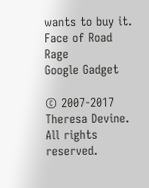wants to buy it.
Face of Road Rage
Google Gadget

© 2007-2017 Theresa Devine. All rights reserved.